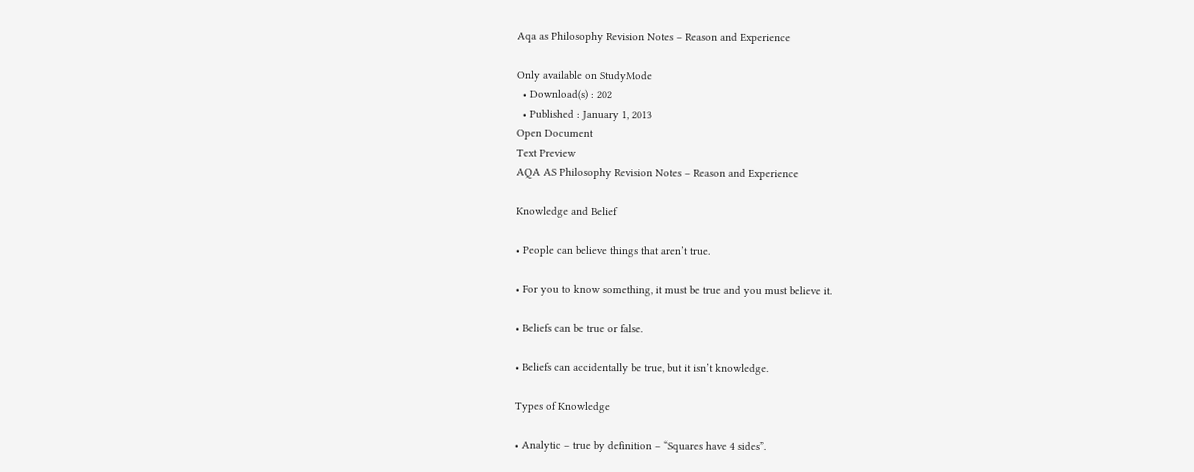Aqa as Philosophy Revision Notes – Reason and Experience

Only available on StudyMode
  • Download(s) : 202
  • Published : January 1, 2013
Open Document
Text Preview
AQA AS Philosophy Revision Notes – Reason and Experience

Knowledge and Belief

• People can believe things that aren’t true.

• For you to know something, it must be true and you must believe it.

• Beliefs can be true or false.

• Beliefs can accidentally be true, but it isn’t knowledge.

Types of Knowledge

• Analytic – true by definition – “Squares have 4 sides”.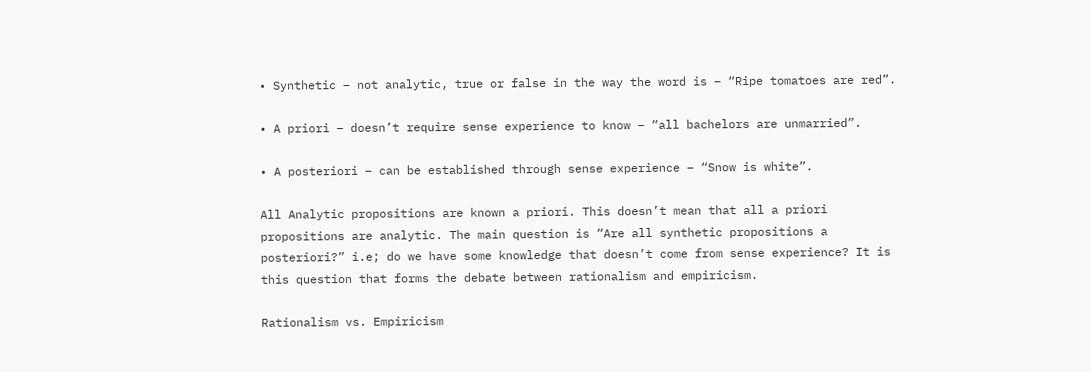• Synthetic – not analytic, true or false in the way the word is – “Ripe tomatoes are red”.

• A priori – doesn’t require sense experience to know – “all bachelors are unmarried”.

• A posteriori – can be established through sense experience – “Snow is white”.

All Analytic propositions are known a priori. This doesn’t mean that all a priori propositions are analytic. The main question is “Are all synthetic propositions a posteriori?” i.e; do we have some knowledge that doesn’t come from sense experience? It is this question that forms the debate between rationalism and empiricism.

Rationalism vs. Empiricism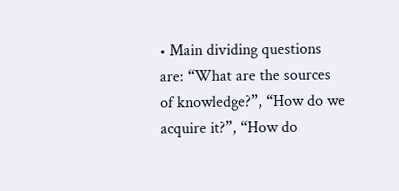• Main dividing questions are: “What are the sources of knowledge?”, “How do we acquire it?”, “How do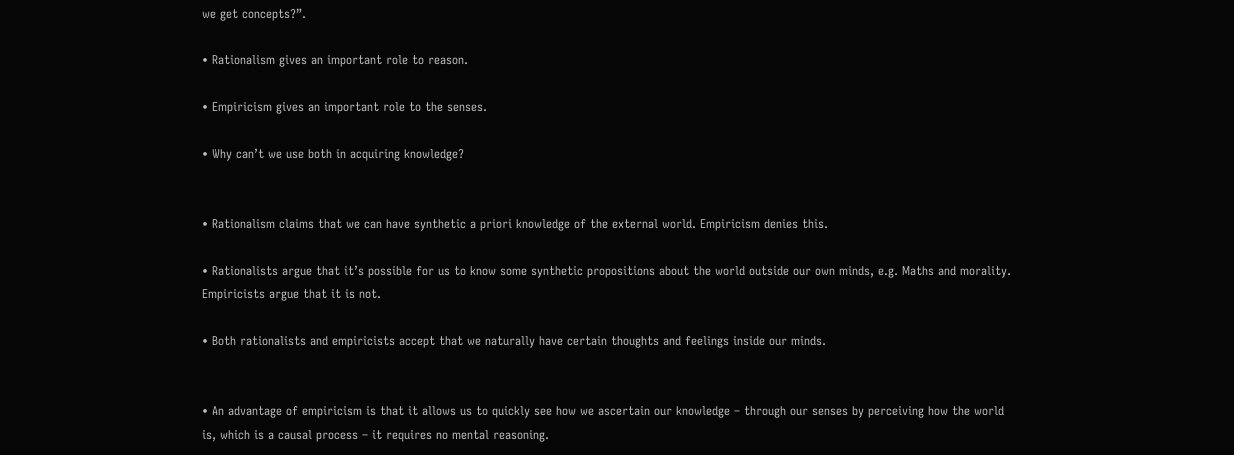we get concepts?”.

• Rationalism gives an important role to reason.

• Empiricism gives an important role to the senses.

• Why can’t we use both in acquiring knowledge?


• Rationalism claims that we can have synthetic a priori knowledge of the external world. Empiricism denies this.

• Rationalists argue that it’s possible for us to know some synthetic propositions about the world outside our own minds, e.g. Maths and morality. Empiricists argue that it is not.

• Both rationalists and empiricists accept that we naturally have certain thoughts and feelings inside our minds.


• An advantage of empiricism is that it allows us to quickly see how we ascertain our knowledge – through our senses by perceiving how the world is, which is a causal process – it requires no mental reasoning.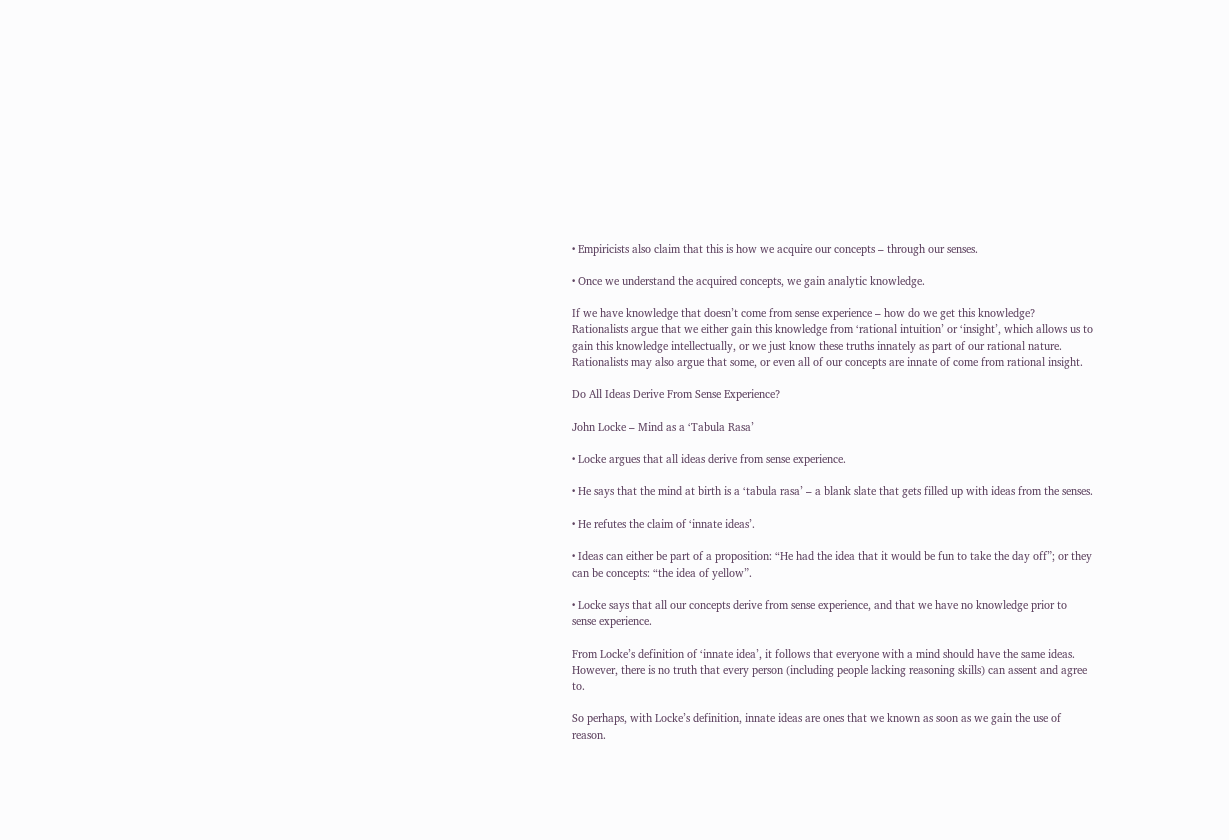• Empiricists also claim that this is how we acquire our concepts – through our senses.

• Once we understand the acquired concepts, we gain analytic knowledge.

If we have knowledge that doesn’t come from sense experience – how do we get this knowledge? Rationalists argue that we either gain this knowledge from ‘rational intuition’ or ‘insight’, which allows us to gain this knowledge intellectually, or we just know these truths innately as part of our rational nature. Rationalists may also argue that some, or even all of our concepts are innate of come from rational insight.

Do All Ideas Derive From Sense Experience?

John Locke – Mind as a ‘Tabula Rasa’

• Locke argues that all ideas derive from sense experience.

• He says that the mind at birth is a ‘tabula rasa’ – a blank slate that gets filled up with ideas from the senses.

• He refutes the claim of ‘innate ideas’.

• Ideas can either be part of a proposition: “He had the idea that it would be fun to take the day off”; or they can be concepts: “the idea of yellow”.

• Locke says that all our concepts derive from sense experience, and that we have no knowledge prior to sense experience.

From Locke’s definition of ‘innate idea’, it follows that everyone with a mind should have the same ideas. However, there is no truth that every person (including people lacking reasoning skills) can assent and agree to.

So perhaps, with Locke’s definition, innate ideas are ones that we known as soon as we gain the use of reason.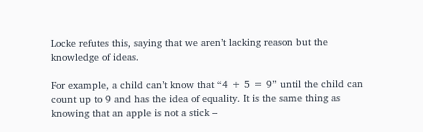Locke refutes this, saying that we aren’t lacking reason but the knowledge of ideas.

For example, a child can’t know that “4 + 5 = 9” until the child can count up to 9 and has the idea of equality. It is the same thing as knowing that an apple is not a stick –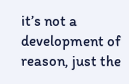it’s not a development of reason, just the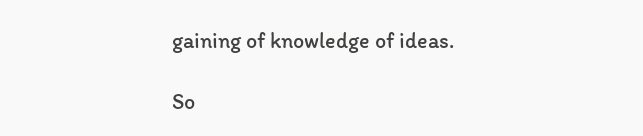gaining of knowledge of ideas.

So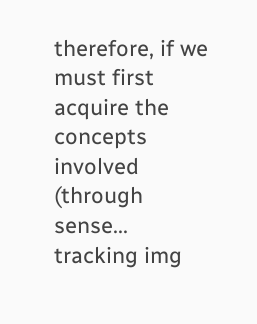therefore, if we must first acquire the concepts involved (through sense...
tracking img